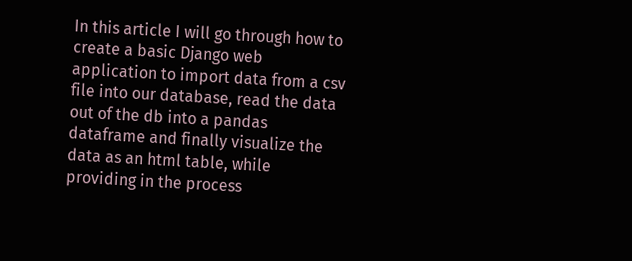In this article I will go through how to create a basic Django web application to import data from a csv file into our database, read the data out of the db into a pandas dataframe and finally visualize the data as an html table, while providing in the process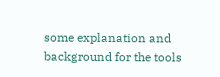some explanation and background for the tools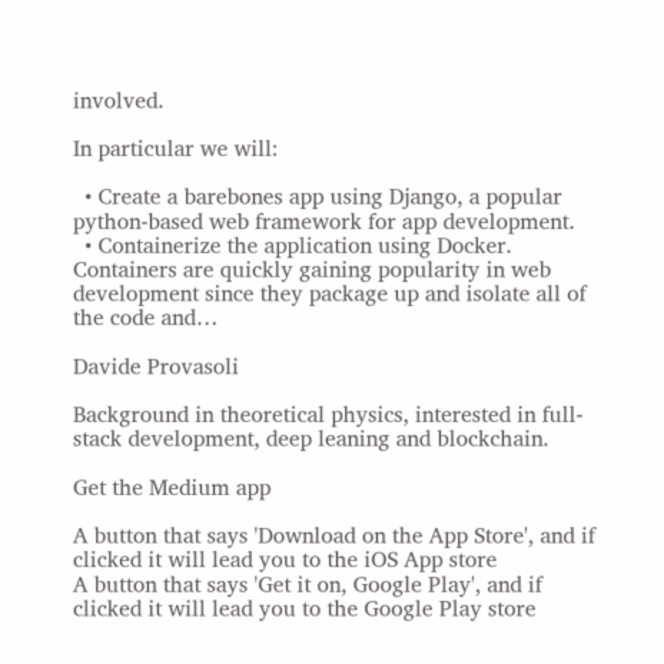involved.

In particular we will:

  • Create a barebones app using Django, a popular python-based web framework for app development.
  • Containerize the application using Docker. Containers are quickly gaining popularity in web development since they package up and isolate all of the code and…

Davide Provasoli

Background in theoretical physics, interested in full-stack development, deep leaning and blockchain.

Get the Medium app

A button that says 'Download on the App Store', and if clicked it will lead you to the iOS App store
A button that says 'Get it on, Google Play', and if clicked it will lead you to the Google Play store